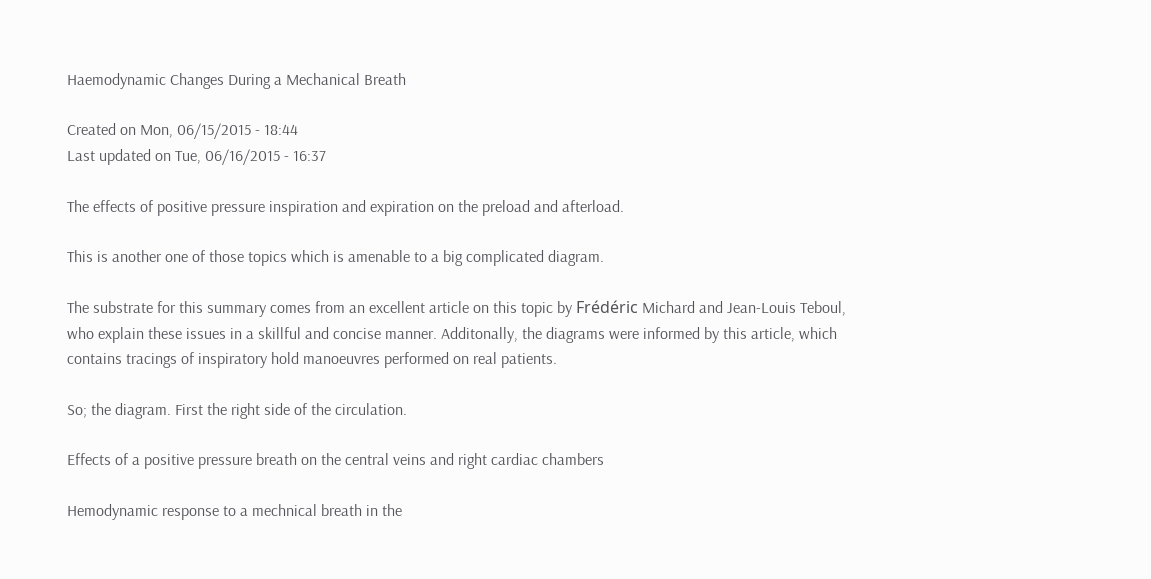Haemodynamic Changes During a Mechanical Breath

Created on Mon, 06/15/2015 - 18:44
Last updated on Tue, 06/16/2015 - 16:37

The effects of positive pressure inspiration and expiration on the preload and afterload.

This is another one of those topics which is amenable to a big complicated diagram.

The substrate for this summary comes from an excellent article on this topic by Frédéric Michard and Jean-Louis Teboul, who explain these issues in a skillful and concise manner. Additonally, the diagrams were informed by this article, which contains tracings of inspiratory hold manoeuvres performed on real patients.

So; the diagram. First the right side of the circulation.

Effects of a positive pressure breath on the central veins and right cardiac chambers

Hemodynamic response to a mechnical breath in the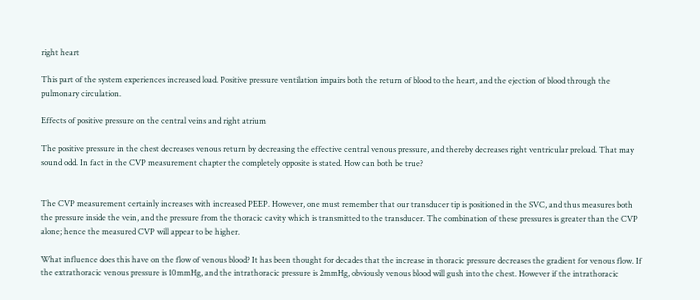right heart

This part of the system experiences increased load. Positive pressure ventilation impairs both the return of blood to the heart, and the ejection of blood through the pulmonary circulation.

Effects of positive pressure on the central veins and right atrium

The positive pressure in the chest decreases venous return by decreasing the effective central venous pressure, and thereby decreases right ventricular preload. That may sound odd. In fact in the CVP measurement chapter the completely opposite is stated. How can both be true?


The CVP measurement certainly increases with increased PEEP. However, one must remember that our transducer tip is positioned in the SVC, and thus measures both the pressure inside the vein, and the pressure from the thoracic cavity which is transmitted to the transducer. The combination of these pressures is greater than the CVP alone; hence the measured CVP will appear to be higher.

What influence does this have on the flow of venous blood? It has been thought for decades that the increase in thoracic pressure decreases the gradient for venous flow. If the extrathoracic venous pressure is 10mmHg, and the intrathoracic pressure is 2mmHg, obviously venous blood will gush into the chest. However if the intrathoracic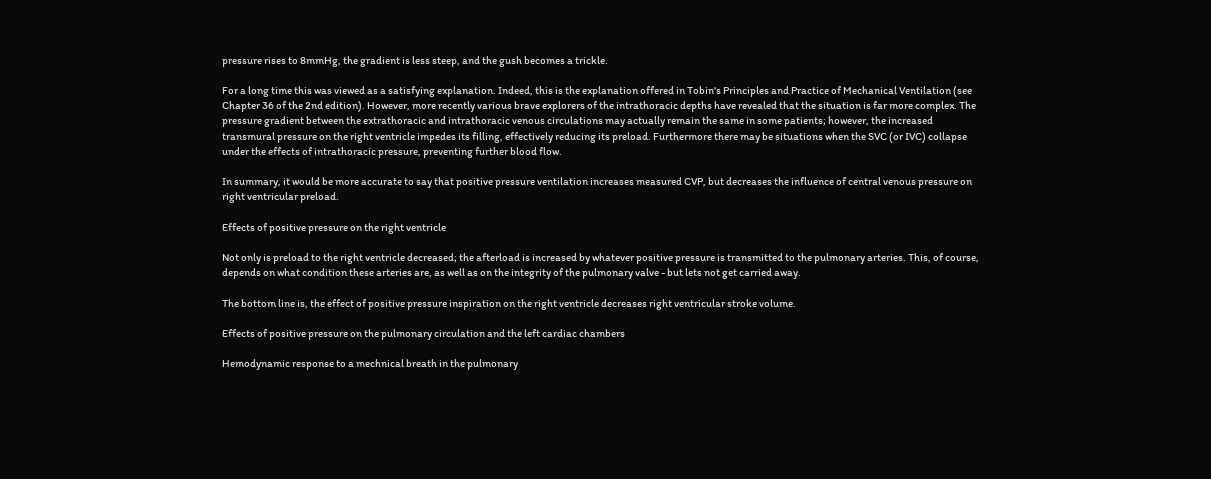pressure rises to 8mmHg, the gradient is less steep, and the gush becomes a trickle.

For a long time this was viewed as a satisfying explanation. Indeed, this is the explanation offered in Tobin's Principles and Practice of Mechanical Ventilation (see Chapter 36 of the 2nd edition). However, more recently various brave explorers of the intrathoracic depths have revealed that the situation is far more complex. The pressure gradient between the extrathoracic and intrathoracic venous circulations may actually remain the same in some patients; however, the increased transmural pressure on the right ventricle impedes its filling, effectively reducing its preload. Furthermore there may be situations when the SVC (or IVC) collapse under the effects of intrathoracic pressure, preventing further blood flow.

In summary, it would be more accurate to say that positive pressure ventilation increases measured CVP, but decreases the influence of central venous pressure on right ventricular preload.

Effects of positive pressure on the right ventricle

Not only is preload to the right ventricle decreased; the afterload is increased by whatever positive pressure is transmitted to the pulmonary arteries. This, of course, depends on what condition these arteries are, as well as on the integrity of the pulmonary valve - but lets not get carried away.

The bottom line is, the effect of positive pressure inspiration on the right ventricle decreases right ventricular stroke volume.

Effects of positive pressure on the pulmonary circulation and the left cardiac chambers

Hemodynamic response to a mechnical breath in the pulmonary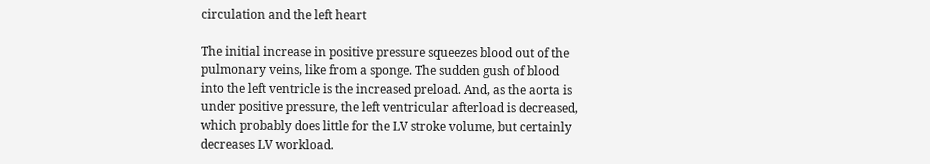circulation and the left heart

The initial increase in positive pressure squeezes blood out of the pulmonary veins, like from a sponge. The sudden gush of blood into the left ventricle is the increased preload. And, as the aorta is under positive pressure, the left ventricular afterload is decreased, which probably does little for the LV stroke volume, but certainly decreases LV workload.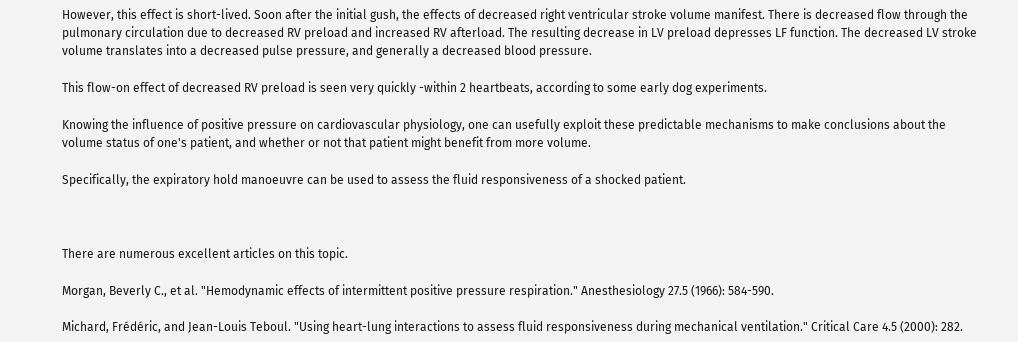However, this effect is short-lived. Soon after the initial gush, the effects of decreased right ventricular stroke volume manifest. There is decreased flow through the pulmonary circulation due to decreased RV preload and increased RV afterload. The resulting decrease in LV preload depresses LF function. The decreased LV stroke volume translates into a decreased pulse pressure, and generally a decreased blood pressure.

This flow-on effect of decreased RV preload is seen very quickly -within 2 heartbeats, according to some early dog experiments.

Knowing the influence of positive pressure on cardiovascular physiology, one can usefully exploit these predictable mechanisms to make conclusions about the volume status of one's patient, and whether or not that patient might benefit from more volume.

Specifically, the expiratory hold manoeuvre can be used to assess the fluid responsiveness of a shocked patient.



There are numerous excellent articles on this topic.

Morgan, Beverly C., et al. "Hemodynamic effects of intermittent positive pressure respiration." Anesthesiology 27.5 (1966): 584-590.

Michard, Frédéric, and Jean-Louis Teboul. "Using heart-lung interactions to assess fluid responsiveness during mechanical ventilation." Critical Care 4.5 (2000): 282.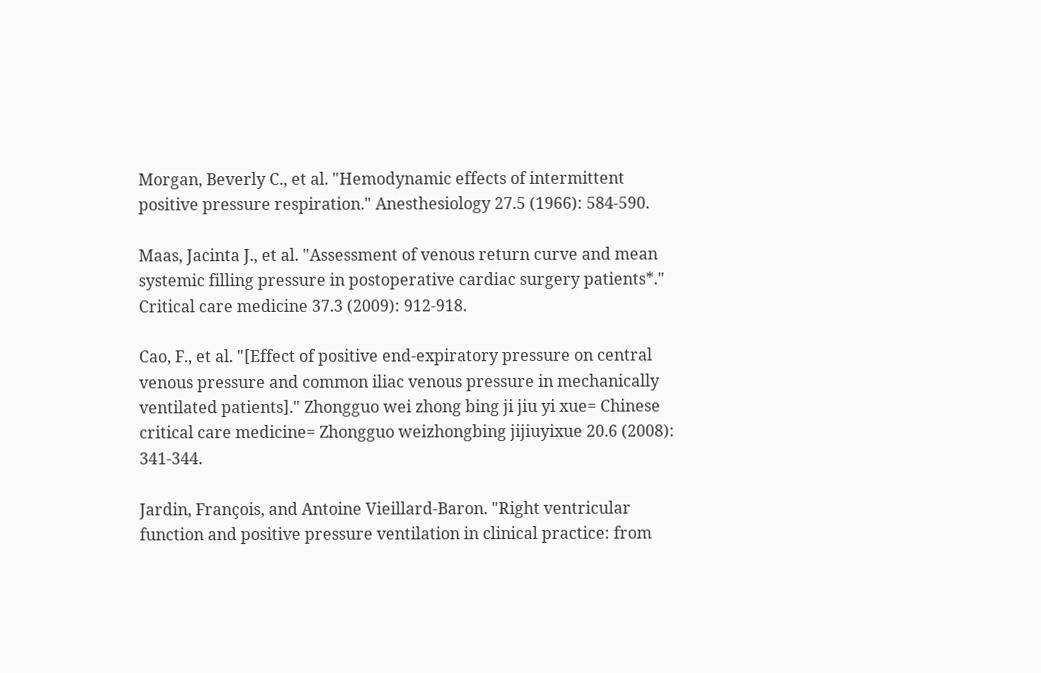Morgan, Beverly C., et al. "Hemodynamic effects of intermittent positive pressure respiration." Anesthesiology 27.5 (1966): 584-590.

Maas, Jacinta J., et al. "Assessment of venous return curve and mean systemic filling pressure in postoperative cardiac surgery patients*." Critical care medicine 37.3 (2009): 912-918.

Cao, F., et al. "[Effect of positive end-expiratory pressure on central venous pressure and common iliac venous pressure in mechanically ventilated patients]." Zhongguo wei zhong bing ji jiu yi xue= Chinese critical care medicine= Zhongguo weizhongbing jijiuyixue 20.6 (2008): 341-344.

Jardin, François, and Antoine Vieillard-Baron. "Right ventricular function and positive pressure ventilation in clinical practice: from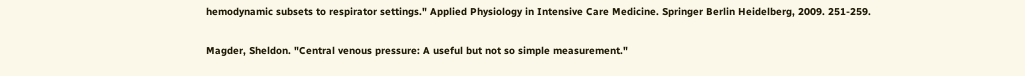hemodynamic subsets to respirator settings." Applied Physiology in Intensive Care Medicine. Springer Berlin Heidelberg, 2009. 251-259.

Magder, Sheldon. "Central venous pressure: A useful but not so simple measurement."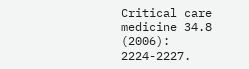Critical care medicine 34.8 (2006): 2224-2227.